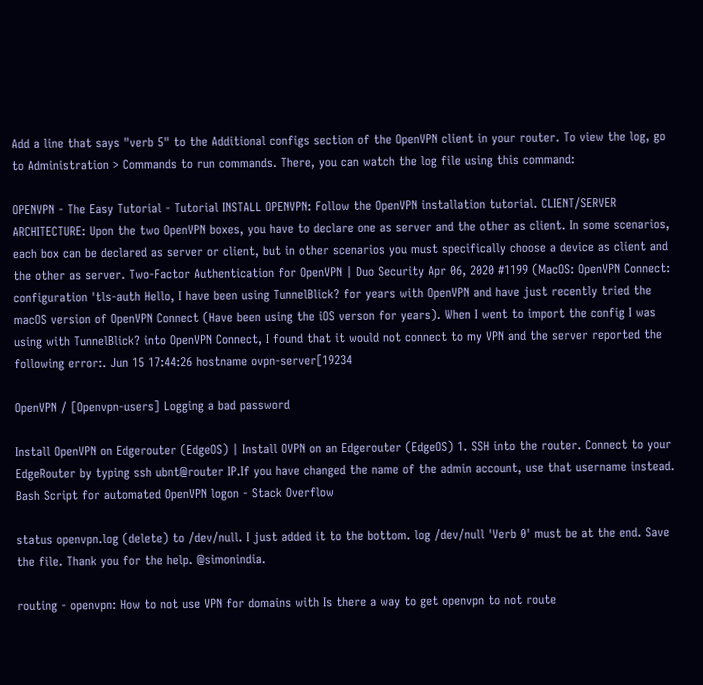Add a line that says "verb 5" to the Additional configs section of the OpenVPN client in your router. To view the log, go to Administration > Commands to run commands. There, you can watch the log file using this command:

OPENVPN - The Easy Tutorial - Tutorial INSTALL OPENVPN: Follow the OpenVPN installation tutorial. CLIENT/SERVER ARCHITECTURE: Upon the two OpenVPN boxes, you have to declare one as server and the other as client. In some scenarios, each box can be declared as server or client, but in other scenarios you must specifically choose a device as client and the other as server. Two-Factor Authentication for OpenVPN | Duo Security Apr 06, 2020 #1199 (MacOS: OpenVPN Connect: configuration 'tls-auth Hello, I have been using TunnelBlick? for years with OpenVPN and have just recently tried the macOS version of OpenVPN Connect (Have been using the iOS verson for years). When I went to import the config I was using with TunnelBlick? into OpenVPN Connect, I found that it would not connect to my VPN and the server reported the following error:. Jun 15 17:44:26 hostname ovpn-server[19234

OpenVPN / [Openvpn-users] Logging a bad password

Install OpenVPN on Edgerouter (EdgeOS) | Install OVPN on an Edgerouter (EdgeOS) 1. SSH into the router. Connect to your EdgeRouter by typing ssh ubnt@router IP.If you have changed the name of the admin account, use that username instead. Bash Script for automated OpenVPN logon - Stack Overflow

status openvpn.log (delete) to /dev/null. I just added it to the bottom. log /dev/null 'Verb 0' must be at the end. Save the file. Thank you for the help. @simonindia.

routing - openvpn: How to not use VPN for domains with Is there a way to get openvpn to not route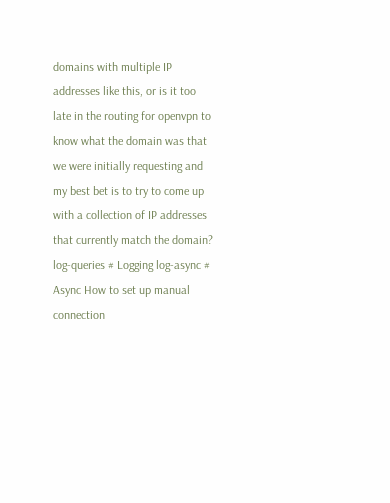domains with multiple IP addresses like this, or is it too late in the routing for openvpn to know what the domain was that we were initially requesting and my best bet is to try to come up with a collection of IP addresses that currently match the domain? log-queries # Logging log-async # Async How to set up manual connection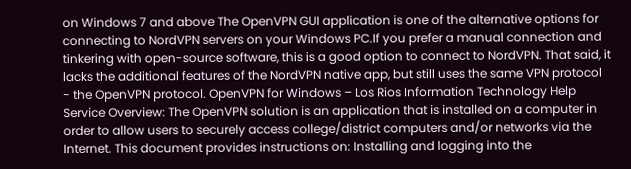on Windows 7 and above The OpenVPN GUI application is one of the alternative options for connecting to NordVPN servers on your Windows PC.If you prefer a manual connection and tinkering with open-source software, this is a good option to connect to NordVPN. That said, it lacks the additional features of the NordVPN native app, but still uses the same VPN protocol - the OpenVPN protocol. OpenVPN for Windows – Los Rios Information Technology Help Service Overview: The OpenVPN solution is an application that is installed on a computer in order to allow users to securely access college/district computers and/or networks via the Internet. This document provides instructions on: Installing and logging into the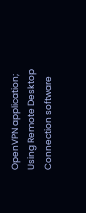OpenVPN application; Using Remote Desktop Connection software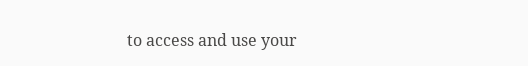to access and use your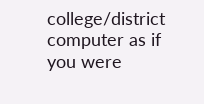college/district computer as if you were